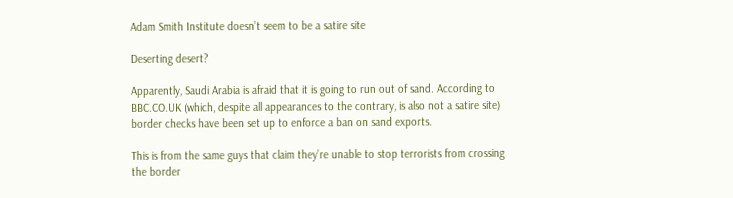Adam Smith Institute doesn’t seem to be a satire site

Deserting desert?

Apparently, Saudi Arabia is afraid that it is going to run out of sand. According to BBC.CO.UK (which, despite all appearances to the contrary, is also not a satire site) border checks have been set up to enforce a ban on sand exports.

This is from the same guys that claim they’re unable to stop terrorists from crossing the border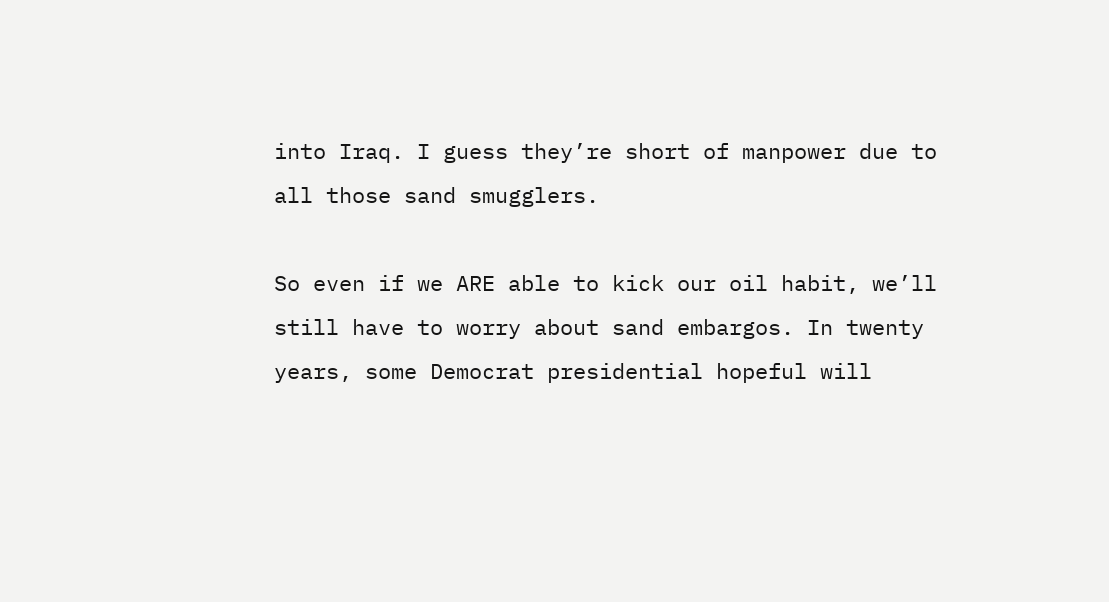into Iraq. I guess they’re short of manpower due to all those sand smugglers.

So even if we ARE able to kick our oil habit, we’ll still have to worry about sand embargos. In twenty years, some Democrat presidential hopeful will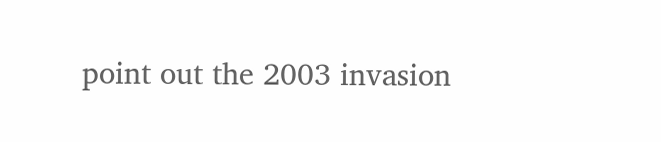point out the 2003 invasion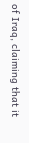of Iraq, claiming that it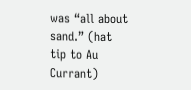was “all about sand.” (hat tip to Au Currant)